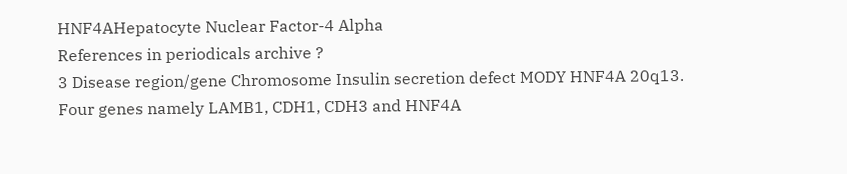HNF4AHepatocyte Nuclear Factor-4 Alpha
References in periodicals archive ?
3 Disease region/gene Chromosome Insulin secretion defect MODY HNF4A 20q13.
Four genes namely LAMB1, CDH1, CDH3 and HNF4A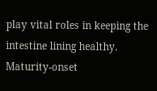play vital roles in keeping the intestine lining healthy.
Maturity-onset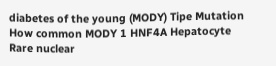diabetes of the young (MODY) Tipe Mutation How common MODY 1 HNF4A Hepatocyte Rare nuclear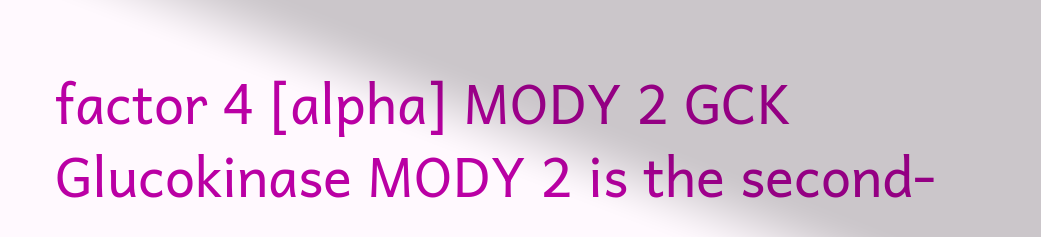factor 4 [alpha] MODY 2 GCK Glucokinase MODY 2 is the second-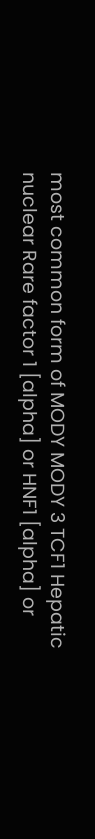most common form of MODY MODY 3 TCF1 Hepatic nuclear Rare factor 1 [alpha] or HNF1 [alpha] or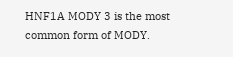HNF1A MODY 3 is the most common form of MODY.